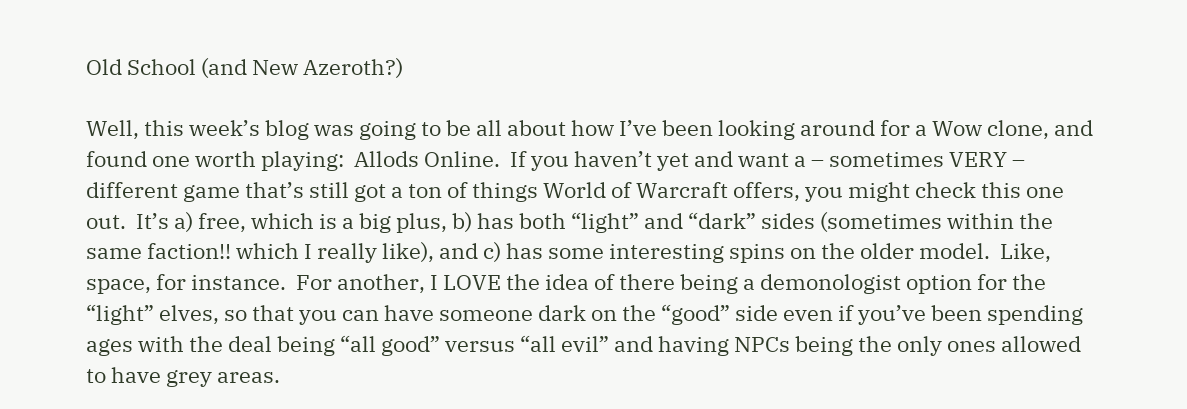Old School (and New Azeroth?)

Well, this week’s blog was going to be all about how I’ve been looking around for a Wow clone, and found one worth playing:  Allods Online.  If you haven’t yet and want a – sometimes VERY – different game that’s still got a ton of things World of Warcraft offers, you might check this one out.  It’s a) free, which is a big plus, b) has both “light” and “dark” sides (sometimes within the same faction!! which I really like), and c) has some interesting spins on the older model.  Like, space, for instance.  For another, I LOVE the idea of there being a demonologist option for the “light” elves, so that you can have someone dark on the “good” side even if you’ve been spending ages with the deal being “all good” versus “all evil” and having NPCs being the only ones allowed to have grey areas.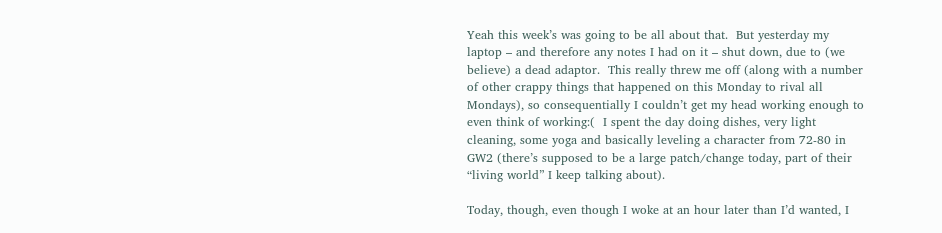Yeah this week’s was going to be all about that.  But yesterday my laptop – and therefore any notes I had on it – shut down, due to (we believe) a dead adaptor.  This really threw me off (along with a number of other crappy things that happened on this Monday to rival all Mondays), so consequentially I couldn’t get my head working enough to even think of working:(  I spent the day doing dishes, very light cleaning, some yoga and basically leveling a character from 72-80 in GW2 (there’s supposed to be a large patch/change today, part of their “living world” I keep talking about).

Today, though, even though I woke at an hour later than I’d wanted, I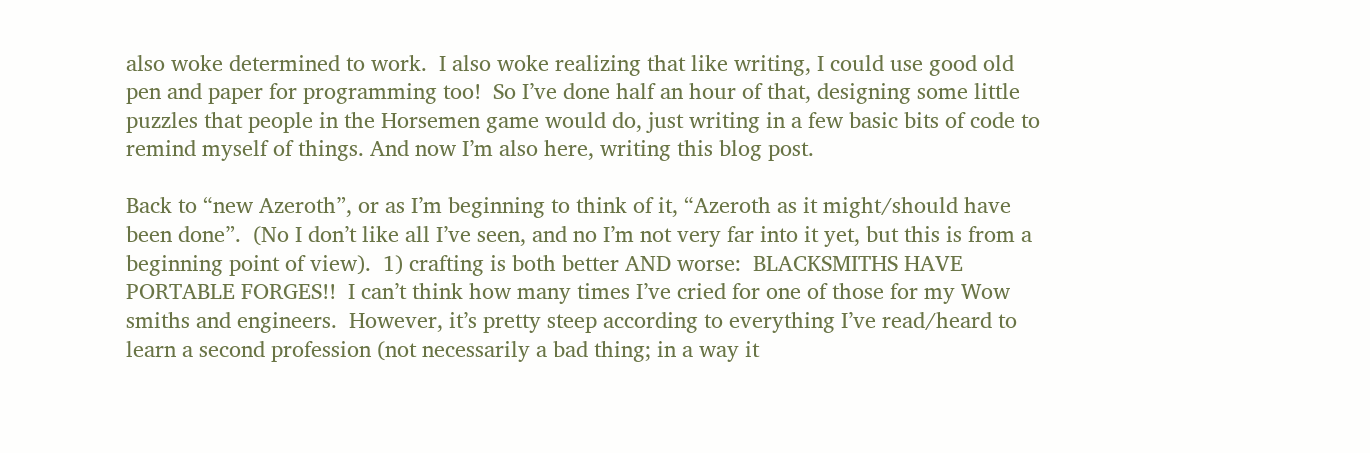also woke determined to work.  I also woke realizing that like writing, I could use good old pen and paper for programming too!  So I’ve done half an hour of that, designing some little puzzles that people in the Horsemen game would do, just writing in a few basic bits of code to remind myself of things. And now I’m also here, writing this blog post.

Back to “new Azeroth”, or as I’m beginning to think of it, “Azeroth as it might/should have been done”.  (No I don’t like all I’ve seen, and no I’m not very far into it yet, but this is from a beginning point of view).  1) crafting is both better AND worse:  BLACKSMITHS HAVE PORTABLE FORGES!!  I can’t think how many times I’ve cried for one of those for my Wow smiths and engineers.  However, it’s pretty steep according to everything I’ve read/heard to learn a second profession (not necessarily a bad thing; in a way it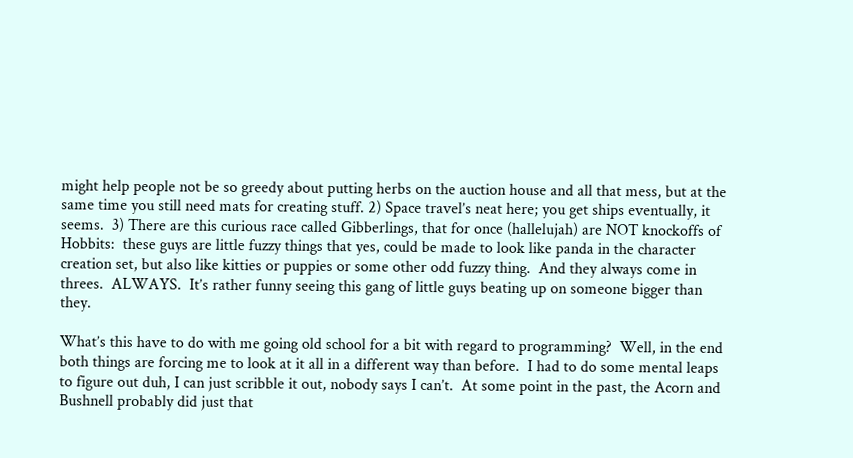might help people not be so greedy about putting herbs on the auction house and all that mess, but at the same time you still need mats for creating stuff. 2) Space travel’s neat here; you get ships eventually, it seems.  3) There are this curious race called Gibberlings, that for once (hallelujah) are NOT knockoffs of Hobbits:  these guys are little fuzzy things that yes, could be made to look like panda in the character creation set, but also like kitties or puppies or some other odd fuzzy thing.  And they always come in threes.  ALWAYS.  It’s rather funny seeing this gang of little guys beating up on someone bigger than they.

What’s this have to do with me going old school for a bit with regard to programming?  Well, in the end both things are forcing me to look at it all in a different way than before.  I had to do some mental leaps to figure out duh, I can just scribble it out, nobody says I can’t.  At some point in the past, the Acorn and Bushnell probably did just that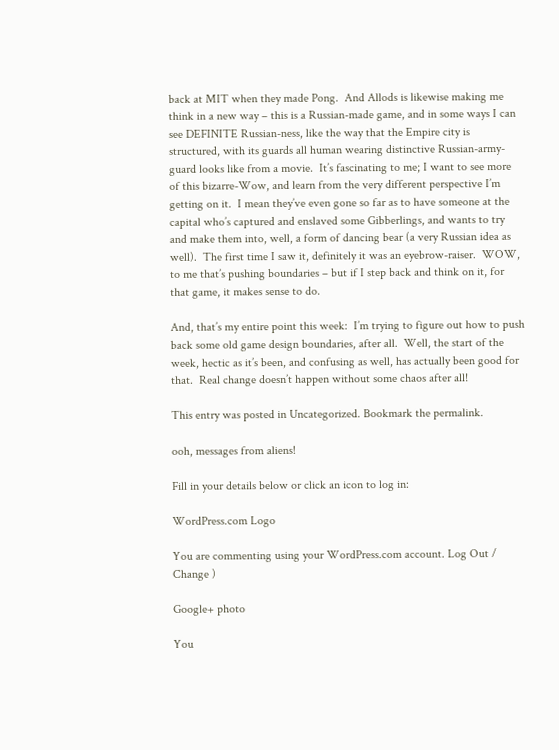back at MIT when they made Pong.  And Allods is likewise making me think in a new way – this is a Russian-made game, and in some ways I can see DEFINITE Russian-ness, like the way that the Empire city is structured, with its guards all human wearing distinctive Russian-army-guard looks like from a movie.  It’s fascinating to me; I want to see more of this bizarre-Wow, and learn from the very different perspective I’m getting on it.  I mean they’ve even gone so far as to have someone at the capital who’s captured and enslaved some Gibberlings, and wants to try and make them into, well, a form of dancing bear (a very Russian idea as well).  The first time I saw it, definitely it was an eyebrow-raiser.  WOW, to me that’s pushing boundaries – but if I step back and think on it, for that game, it makes sense to do.

And, that’s my entire point this week:  I’m trying to figure out how to push back some old game design boundaries, after all.  Well, the start of the week, hectic as it’s been, and confusing as well, has actually been good for that.  Real change doesn’t happen without some chaos after all!

This entry was posted in Uncategorized. Bookmark the permalink.

ooh, messages from aliens!

Fill in your details below or click an icon to log in:

WordPress.com Logo

You are commenting using your WordPress.com account. Log Out /  Change )

Google+ photo

You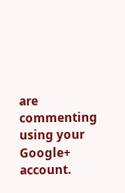are commenting using your Google+ account.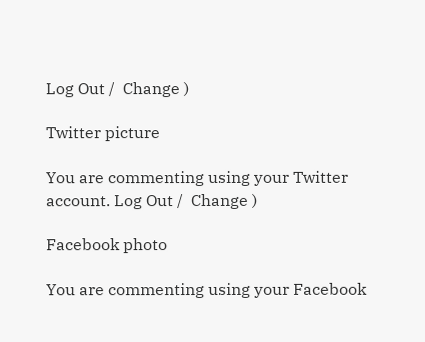Log Out /  Change )

Twitter picture

You are commenting using your Twitter account. Log Out /  Change )

Facebook photo

You are commenting using your Facebook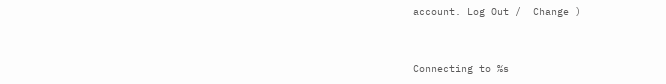account. Log Out /  Change )


Connecting to %s